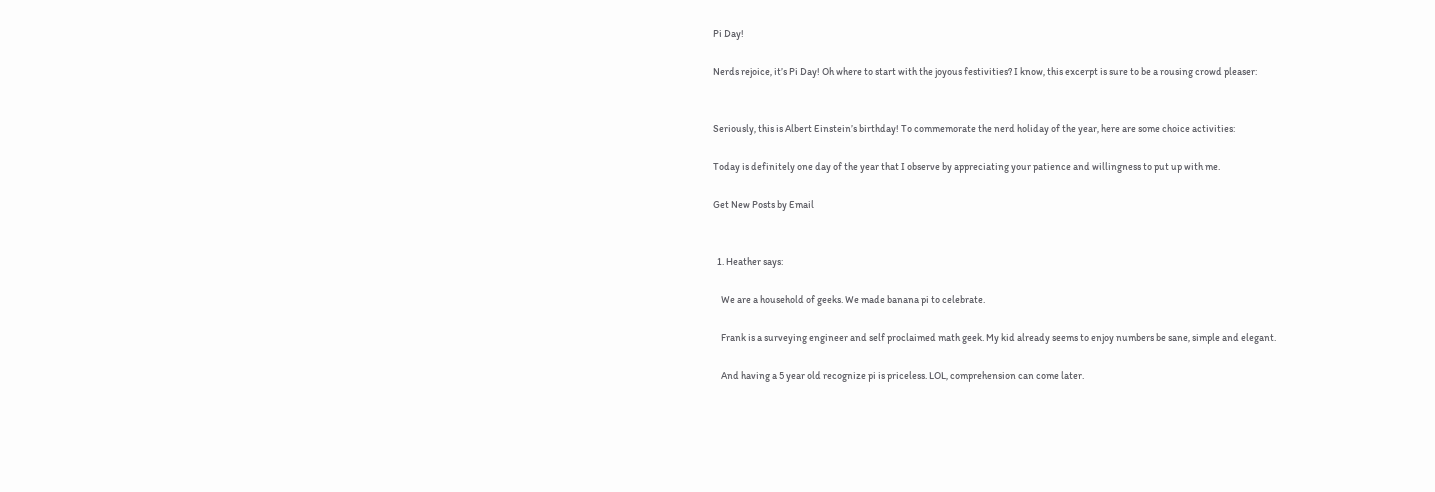Pi Day!

Nerds rejoice, it’s Pi Day! Oh where to start with the joyous festivities? I know, this excerpt is sure to be a rousing crowd pleaser:


Seriously, this is Albert Einstein’s birthday! To commemorate the nerd holiday of the year, here are some choice activities:

Today is definitely one day of the year that I observe by appreciating your patience and willingness to put up with me.

Get New Posts by Email


  1. Heather says:

    We are a household of geeks. We made banana pi to celebrate.

    Frank is a surveying engineer and self proclaimed math geek. My kid already seems to enjoy numbers be sane, simple and elegant.

    And having a 5 year old recognize pi is priceless. LOL, comprehension can come later.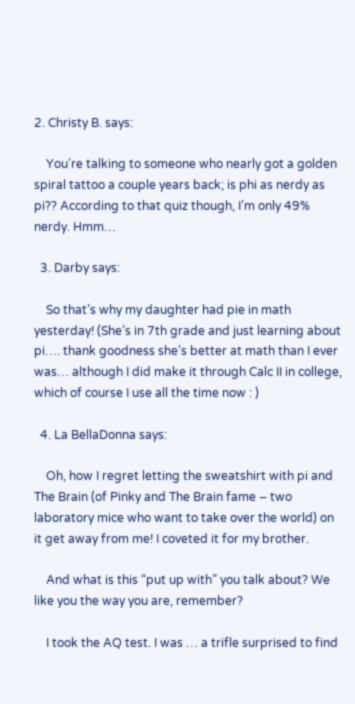2. Christy B. says:

    You’re talking to someone who nearly got a golden spiral tattoo a couple years back; is phi as nerdy as pi?? According to that quiz though, I’m only 49% nerdy. Hmm…

  3. Darby says:

    So that’s why my daughter had pie in math yesterday! (She’s in 7th grade and just learning about pi…. thank goodness she’s better at math than I ever was… although I did make it through Calc II in college, which of course I use all the time now : )

  4. La BellaDonna says:

    Oh, how I regret letting the sweatshirt with pi and The Brain (of Pinky and The Brain fame – two laboratory mice who want to take over the world) on it get away from me! I coveted it for my brother.

    And what is this “put up with” you talk about? We like you the way you are, remember?

    I took the AQ test. I was … a trifle surprised to find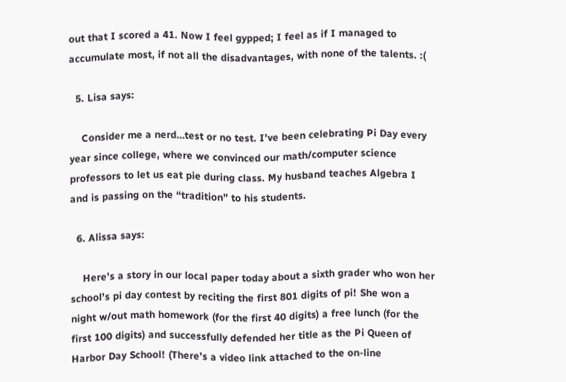out that I scored a 41. Now I feel gypped; I feel as if I managed to accumulate most, if not all the disadvantages, with none of the talents. :(

  5. Lisa says:

    Consider me a nerd…test or no test. I’ve been celebrating Pi Day every year since college, where we convinced our math/computer science professors to let us eat pie during class. My husband teaches Algebra I and is passing on the “tradition” to his students.

  6. Alissa says:

    Here’s a story in our local paper today about a sixth grader who won her school’s pi day contest by reciting the first 801 digits of pi! She won a night w/out math homework (for the first 40 digits) a free lunch (for the first 100 digits) and successfully defended her title as the Pi Queen of Harbor Day School! (There’s a video link attached to the on-line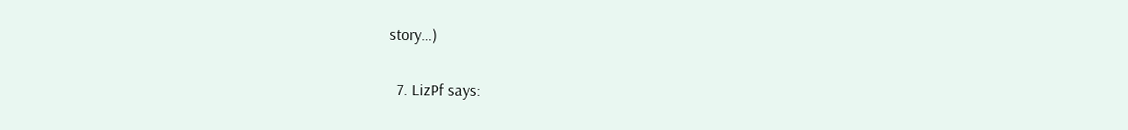story…)

  7. LizPf says: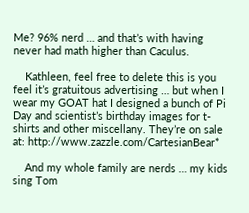Me? 96% nerd … and that’s with having never had math higher than Caculus.

    Kathleen, feel free to delete this is you feel it’s gratuitous advertising … but when I wear my GOAT hat I designed a bunch of Pi Day and scientist’s birthday images for t-shirts and other miscellany. They’re on sale at: http://www.zazzle.com/CartesianBear*

    And my whole family are nerds … my kids sing Tom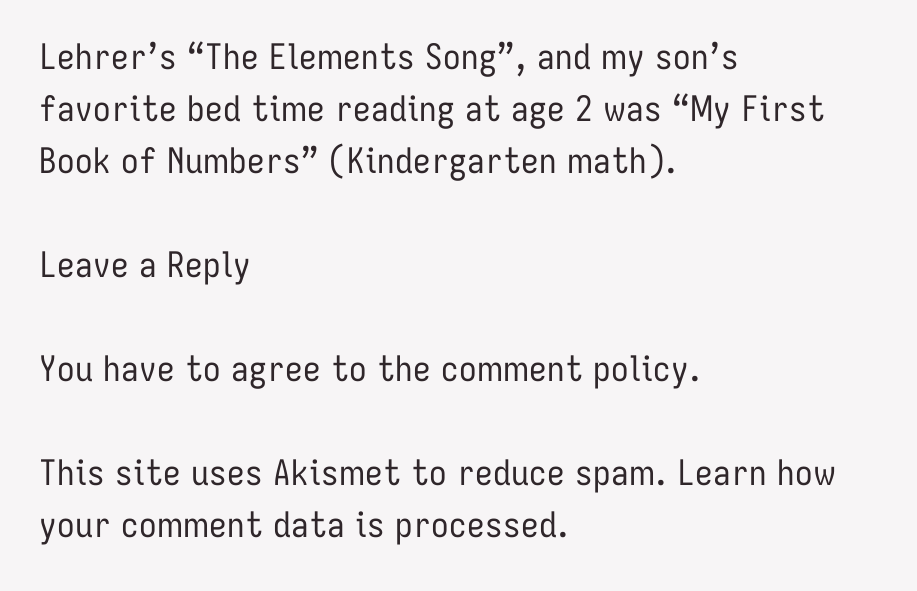Lehrer’s “The Elements Song”, and my son’s favorite bed time reading at age 2 was “My First Book of Numbers” (Kindergarten math).

Leave a Reply

You have to agree to the comment policy.

This site uses Akismet to reduce spam. Learn how your comment data is processed.